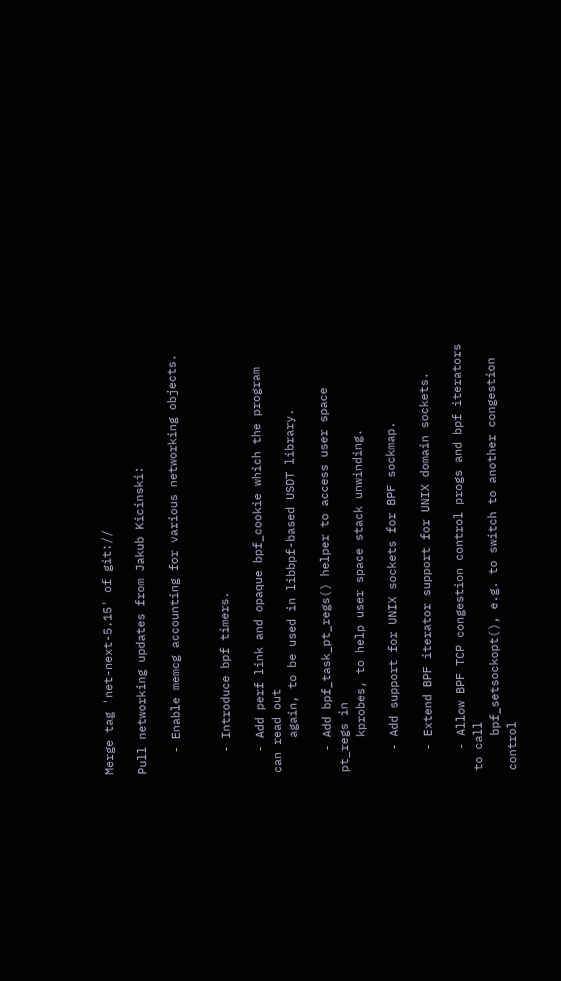Merge tag 'net-next-5.15' of git://

Pull networking updates from Jakub Kicinski:

   - Enable memcg accounting for various networking objects.


   - Introduce bpf timers.

   - Add perf link and opaque bpf_cookie which the program can read out
     again, to be used in libbpf-based USDT library.

   - Add bpf_task_pt_regs() helper to access user space pt_regs in
     kprobes, to help user space stack unwinding.

   - Add support for UNIX sockets for BPF sockmap.

   - Extend BPF iterator support for UNIX domain sockets.

   - Allow BPF TCP congestion control progs and bpf iterators to call
     bpf_setsockopt(), e.g. to switch to another congestion control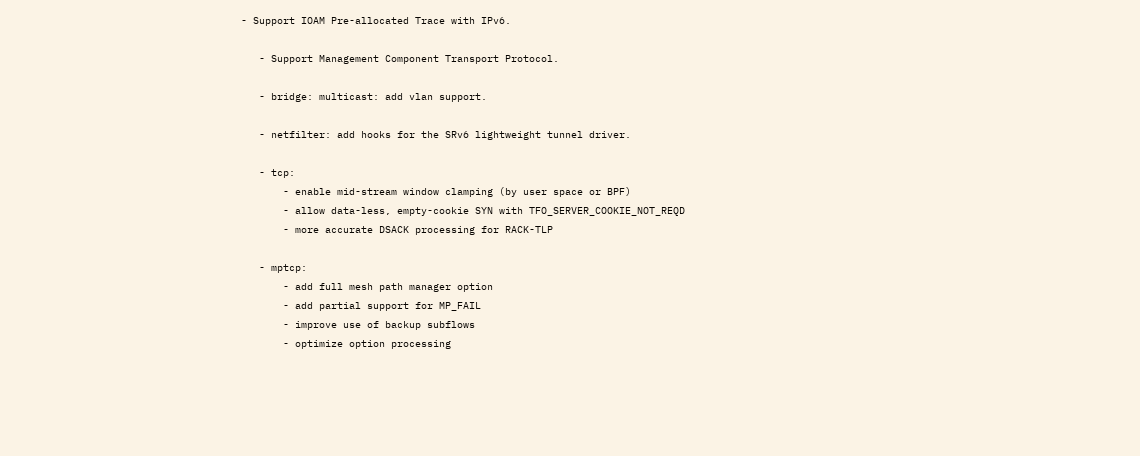- Support IOAM Pre-allocated Trace with IPv6.

   - Support Management Component Transport Protocol.

   - bridge: multicast: add vlan support.

   - netfilter: add hooks for the SRv6 lightweight tunnel driver.

   - tcp:
       - enable mid-stream window clamping (by user space or BPF)
       - allow data-less, empty-cookie SYN with TFO_SERVER_COOKIE_NOT_REQD
       - more accurate DSACK processing for RACK-TLP

   - mptcp:
       - add full mesh path manager option
       - add partial support for MP_FAIL
       - improve use of backup subflows
       - optimize option processing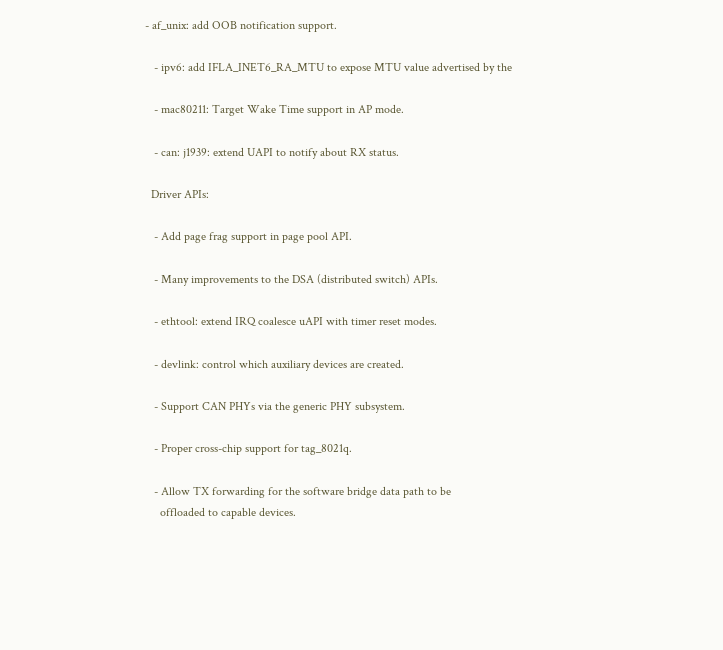- af_unix: add OOB notification support.

   - ipv6: add IFLA_INET6_RA_MTU to expose MTU value advertised by the

   - mac80211: Target Wake Time support in AP mode.

   - can: j1939: extend UAPI to notify about RX status.

  Driver APIs:

   - Add page frag support in page pool API.

   - Many improvements to the DSA (distributed switch) APIs.

   - ethtool: extend IRQ coalesce uAPI with timer reset modes.

   - devlink: control which auxiliary devices are created.

   - Support CAN PHYs via the generic PHY subsystem.

   - Proper cross-chip support for tag_8021q.

   - Allow TX forwarding for the software bridge data path to be
     offloaded to capable devices.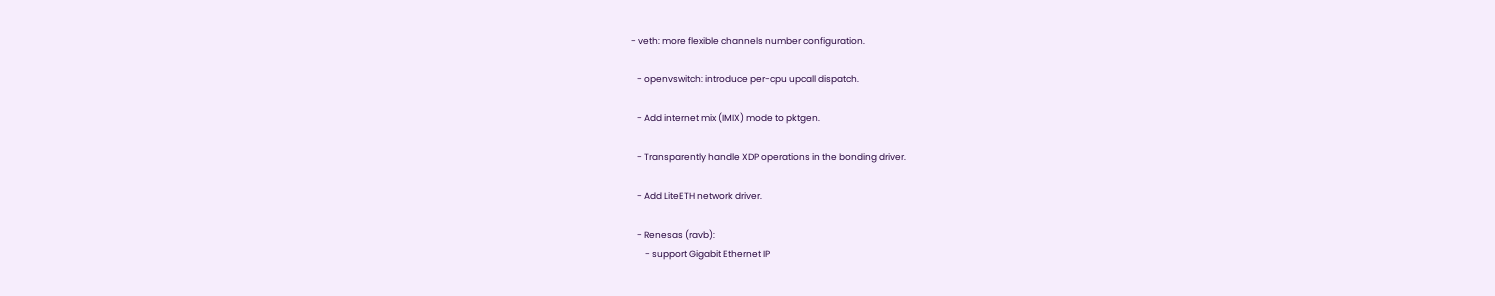- veth: more flexible channels number configuration.

   - openvswitch: introduce per-cpu upcall dispatch.

   - Add internet mix (IMIX) mode to pktgen.

   - Transparently handle XDP operations in the bonding driver.

   - Add LiteETH network driver.

   - Renesas (ravb):
       - support Gigabit Ethernet IP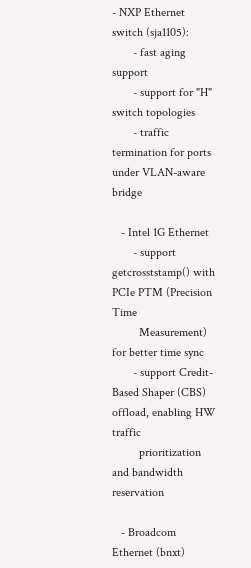- NXP Ethernet switch (sja1105):
       - fast aging support
       - support for "H" switch topologies
       - traffic termination for ports under VLAN-aware bridge

   - Intel 1G Ethernet
       - support getcrosststamp() with PCIe PTM (Precision Time
         Measurement) for better time sync
       - support Credit-Based Shaper (CBS) offload, enabling HW traffic
         prioritization and bandwidth reservation

   - Broadcom Ethernet (bnxt)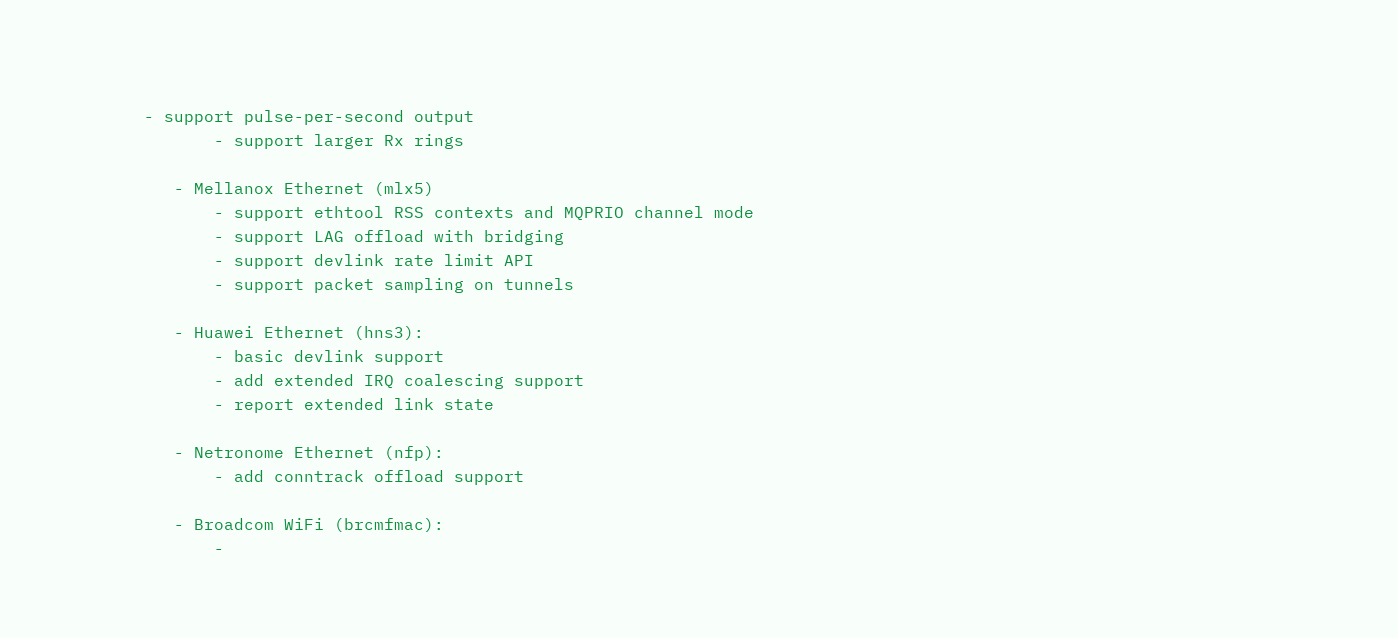- support pulse-per-second output
       - support larger Rx rings

   - Mellanox Ethernet (mlx5)
       - support ethtool RSS contexts and MQPRIO channel mode
       - support LAG offload with bridging
       - support devlink rate limit API
       - support packet sampling on tunnels

   - Huawei Ethernet (hns3):
       - basic devlink support
       - add extended IRQ coalescing support
       - report extended link state

   - Netronome Ethernet (nfp):
       - add conntrack offload support

   - Broadcom WiFi (brcmfmac):
       -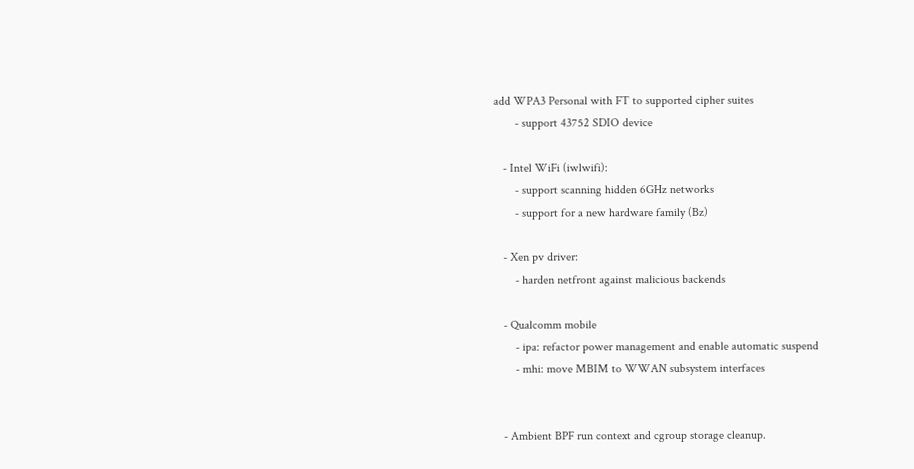add WPA3 Personal with FT to supported cipher suites
       - support 43752 SDIO device

   - Intel WiFi (iwlwifi):
       - support scanning hidden 6GHz networks
       - support for a new hardware family (Bz)

   - Xen pv driver:
       - harden netfront against malicious backends

   - Qualcomm mobile
       - ipa: refactor power management and enable automatic suspend
       - mhi: move MBIM to WWAN subsystem interfaces


   - Ambient BPF run context and cgroup storage cleanup.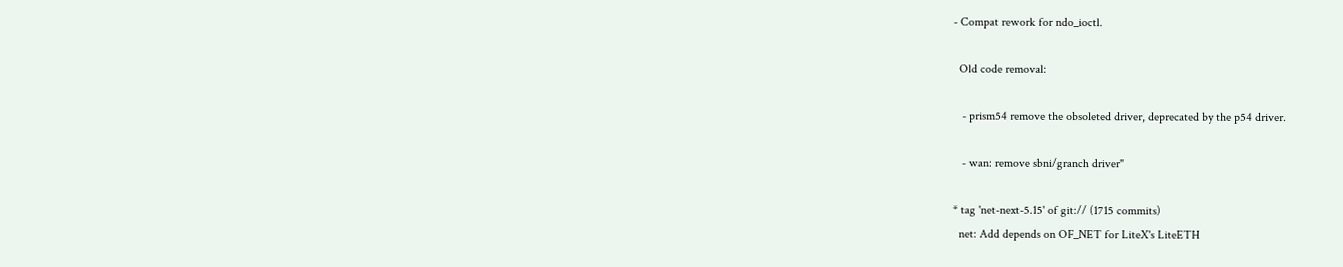- Compat rework for ndo_ioctl.

  Old code removal:

   - prism54 remove the obsoleted driver, deprecated by the p54 driver.

   - wan: remove sbni/granch driver"

* tag 'net-next-5.15' of git:// (1715 commits)
  net: Add depends on OF_NET for LiteX's LiteETH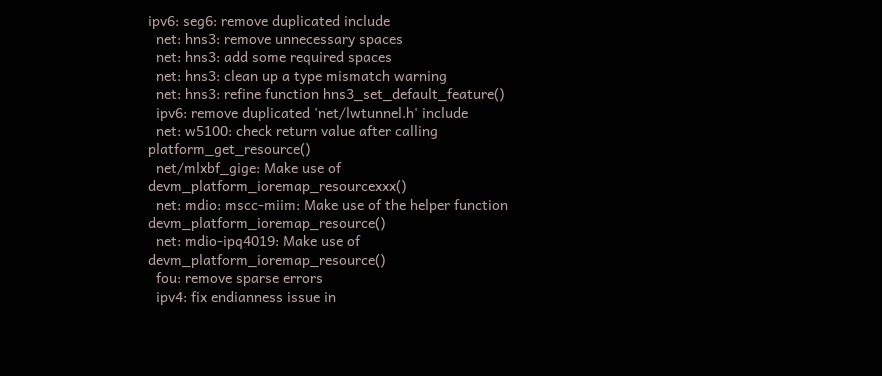ipv6: seg6: remove duplicated include
  net: hns3: remove unnecessary spaces
  net: hns3: add some required spaces
  net: hns3: clean up a type mismatch warning
  net: hns3: refine function hns3_set_default_feature()
  ipv6: remove duplicated 'net/lwtunnel.h' include
  net: w5100: check return value after calling platform_get_resource()
  net/mlxbf_gige: Make use of devm_platform_ioremap_resourcexxx()
  net: mdio: mscc-miim: Make use of the helper function devm_platform_ioremap_resource()
  net: mdio-ipq4019: Make use of devm_platform_ioremap_resource()
  fou: remove sparse errors
  ipv4: fix endianness issue in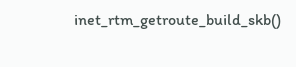inet_rtm_getroute_build_skb()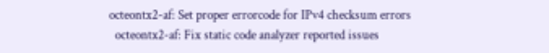octeontx2-af: Set proper errorcode for IPv4 checksum errors
  octeontx2-af: Fix static code analyzer reported issues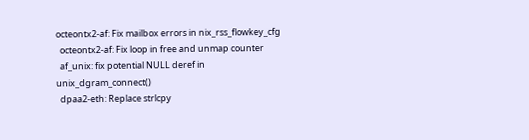octeontx2-af: Fix mailbox errors in nix_rss_flowkey_cfg
  octeontx2-af: Fix loop in free and unmap counter
  af_unix: fix potential NULL deref in unix_dgram_connect()
  dpaa2-eth: Replace strlcpy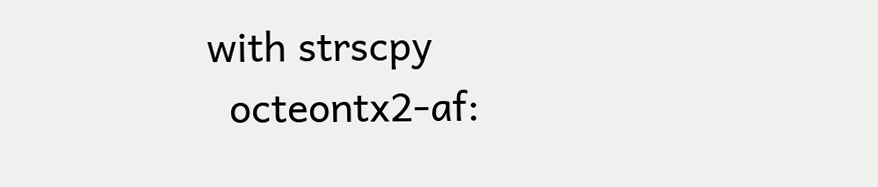with strscpy
  octeontx2-af: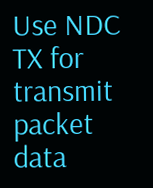Use NDC TX for transmit packet data